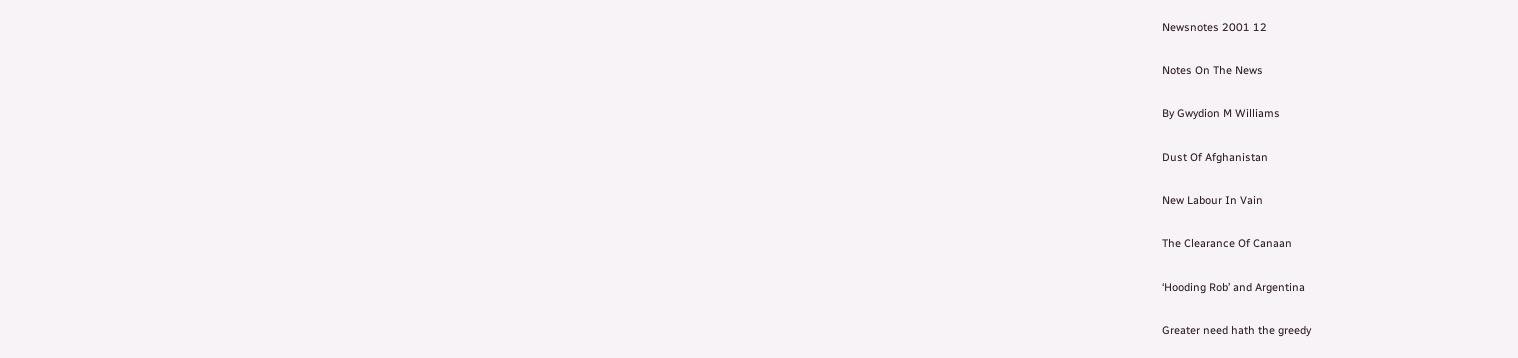Newsnotes 2001 12

Notes On The News

By Gwydion M Williams

Dust Of Afghanistan

New Labour In Vain

The Clearance Of Canaan

‘Hooding Rob’ and Argentina

Greater need hath the greedy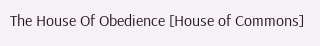The House Of Obedience [House of Commons]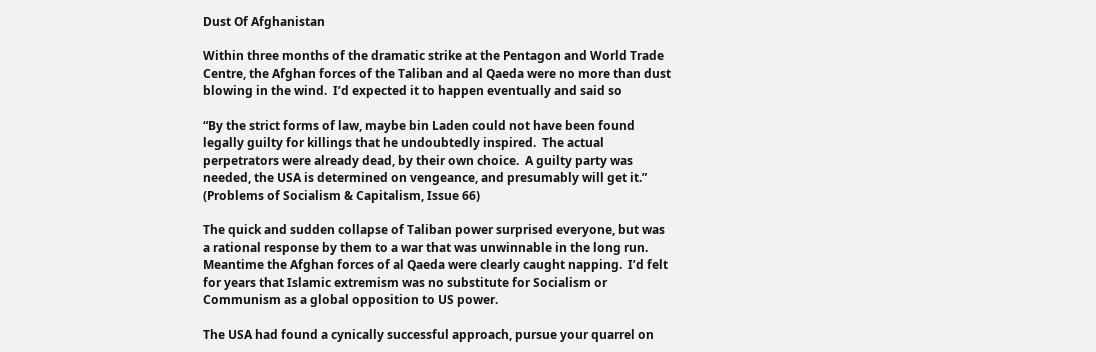Dust Of Afghanistan

Within three months of the dramatic strike at the Pentagon and World Trade Centre, the Afghan forces of the Taliban and al Qaeda were no more than dust blowing in the wind.  I’d expected it to happen eventually and said so

“By the strict forms of law, maybe bin Laden could not have been found legally guilty for killings that he undoubtedly inspired.  The actual perpetrators were already dead, by their own choice.  A guilty party was needed, the USA is determined on vengeance, and presumably will get it.”  (Problems of Socialism & Capitalism, Issue 66)

The quick and sudden collapse of Taliban power surprised everyone, but was a rational response by them to a war that was unwinnable in the long run.  Meantime the Afghan forces of al Qaeda were clearly caught napping.  I’d felt for years that Islamic extremism was no substitute for Socialism or Communism as a global opposition to US power.

The USA had found a cynically successful approach, pursue your quarrel on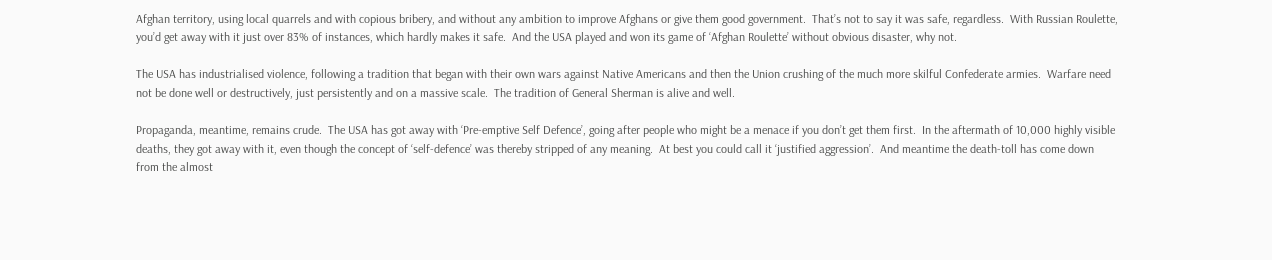Afghan territory, using local quarrels and with copious bribery, and without any ambition to improve Afghans or give them good government.  That’s not to say it was safe, regardless.  With Russian Roulette, you’d get away with it just over 83% of instances, which hardly makes it safe.  And the USA played and won its game of ‘Afghan Roulette’ without obvious disaster, why not.

The USA has industrialised violence, following a tradition that began with their own wars against Native Americans and then the Union crushing of the much more skilful Confederate armies.  Warfare need not be done well or destructively, just persistently and on a massive scale.  The tradition of General Sherman is alive and well.

Propaganda, meantime, remains crude.  The USA has got away with ‘Pre-emptive Self Defence’, going after people who might be a menace if you don’t get them first.  In the aftermath of 10,000 highly visible deaths, they got away with it, even though the concept of ‘self-defence’ was thereby stripped of any meaning.  At best you could call it ‘justified aggression’.  And meantime the death-toll has come down from the almost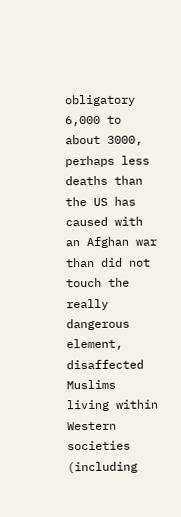obligatory 6,000 to about 3000, perhaps less deaths than the US has caused with an Afghan war than did not touch the really dangerous element, disaffected Muslims living within Western societies (including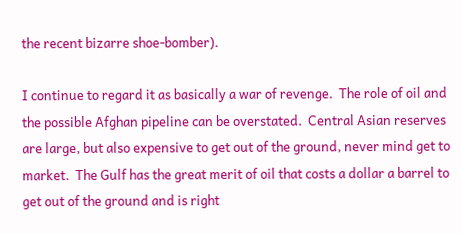the recent bizarre shoe-bomber).

I continue to regard it as basically a war of revenge.  The role of oil and the possible Afghan pipeline can be overstated.  Central Asian reserves are large, but also expensive to get out of the ground, never mind get to market.  The Gulf has the great merit of oil that costs a dollar a barrel to get out of the ground and is right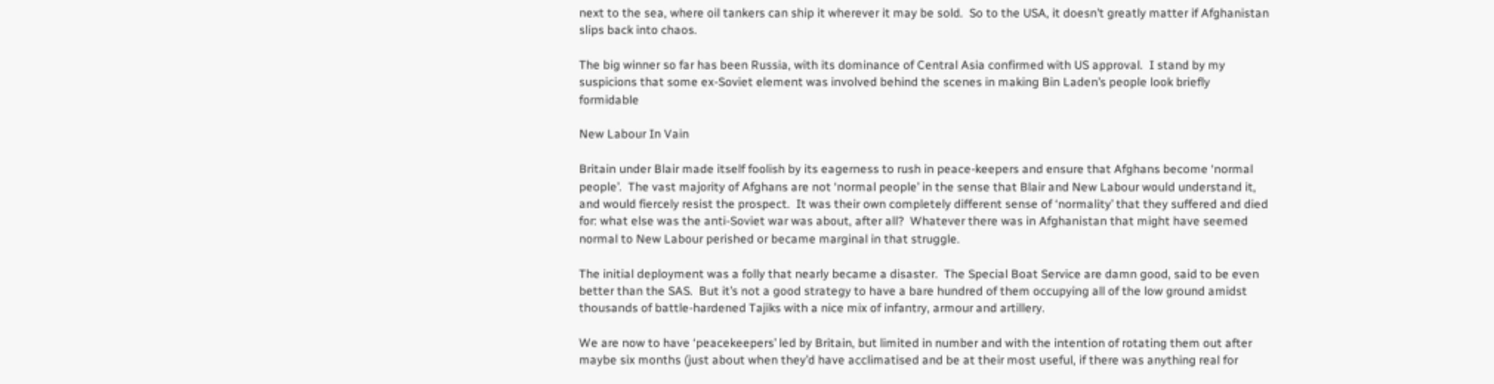next to the sea, where oil tankers can ship it wherever it may be sold.  So to the USA, it doesn’t greatly matter if Afghanistan slips back into chaos.

The big winner so far has been Russia, with its dominance of Central Asia confirmed with US approval.  I stand by my suspicions that some ex-Soviet element was involved behind the scenes in making Bin Laden’s people look briefly formidable

New Labour In Vain

Britain under Blair made itself foolish by its eagerness to rush in peace-keepers and ensure that Afghans become ‘normal people’.  The vast majority of Afghans are not ‘normal people’ in the sense that Blair and New Labour would understand it, and would fiercely resist the prospect.  It was their own completely different sense of ‘normality’ that they suffered and died for: what else was the anti-Soviet war was about, after all?  Whatever there was in Afghanistan that might have seemed normal to New Labour perished or became marginal in that struggle.

The initial deployment was a folly that nearly became a disaster.  The Special Boat Service are damn good, said to be even better than the SAS.  But it’s not a good strategy to have a bare hundred of them occupying all of the low ground amidst thousands of battle-hardened Tajiks with a nice mix of infantry, armour and artillery.

We are now to have ‘peacekeepers’ led by Britain, but limited in number and with the intention of rotating them out after maybe six months (just about when they’d have acclimatised and be at their most useful, if there was anything real for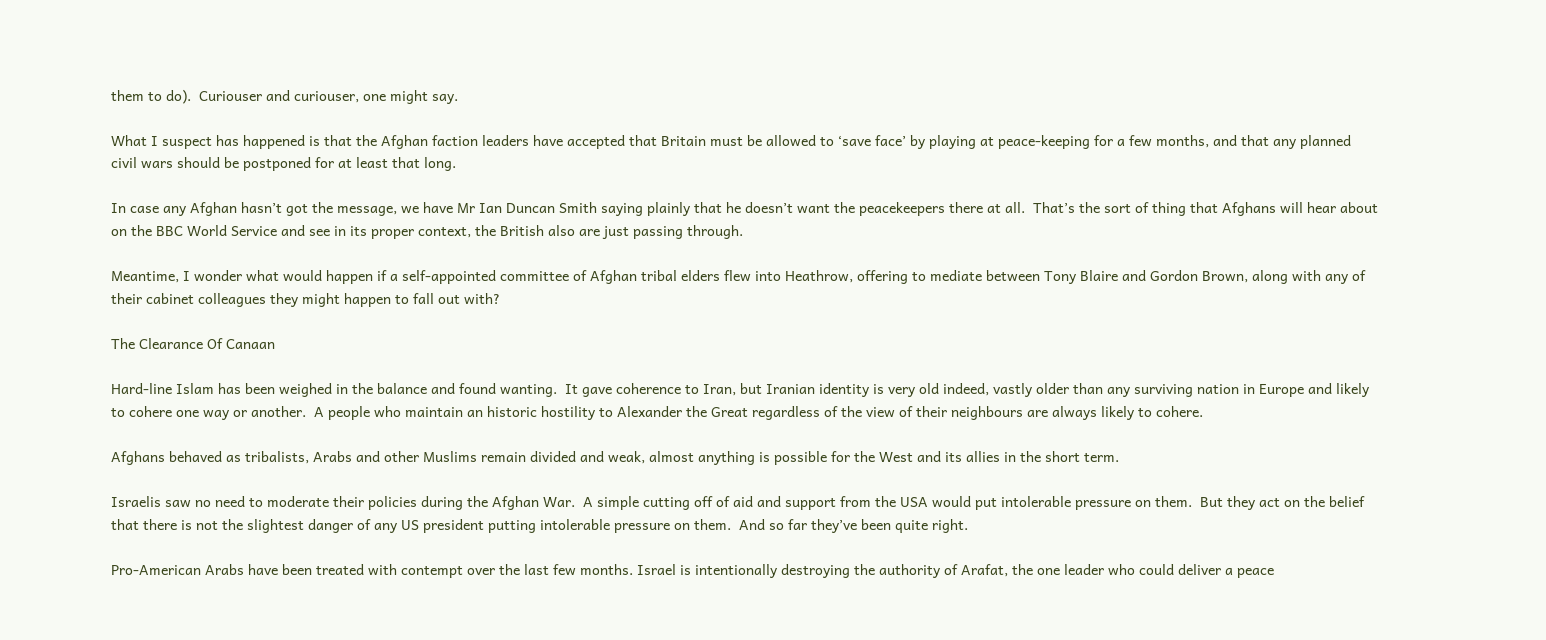them to do).  Curiouser and curiouser, one might say.

What I suspect has happened is that the Afghan faction leaders have accepted that Britain must be allowed to ‘save face’ by playing at peace-keeping for a few months, and that any planned civil wars should be postponed for at least that long.

In case any Afghan hasn’t got the message, we have Mr Ian Duncan Smith saying plainly that he doesn’t want the peacekeepers there at all.  That’s the sort of thing that Afghans will hear about on the BBC World Service and see in its proper context, the British also are just passing through.

Meantime, I wonder what would happen if a self-appointed committee of Afghan tribal elders flew into Heathrow, offering to mediate between Tony Blaire and Gordon Brown, along with any of their cabinet colleagues they might happen to fall out with?

The Clearance Of Canaan

Hard-line Islam has been weighed in the balance and found wanting.  It gave coherence to Iran, but Iranian identity is very old indeed, vastly older than any surviving nation in Europe and likely to cohere one way or another.  A people who maintain an historic hostility to Alexander the Great regardless of the view of their neighbours are always likely to cohere.

Afghans behaved as tribalists, Arabs and other Muslims remain divided and weak, almost anything is possible for the West and its allies in the short term.

Israelis saw no need to moderate their policies during the Afghan War.  A simple cutting off of aid and support from the USA would put intolerable pressure on them.  But they act on the belief that there is not the slightest danger of any US president putting intolerable pressure on them.  And so far they’ve been quite right.

Pro-American Arabs have been treated with contempt over the last few months. Israel is intentionally destroying the authority of Arafat, the one leader who could deliver a peace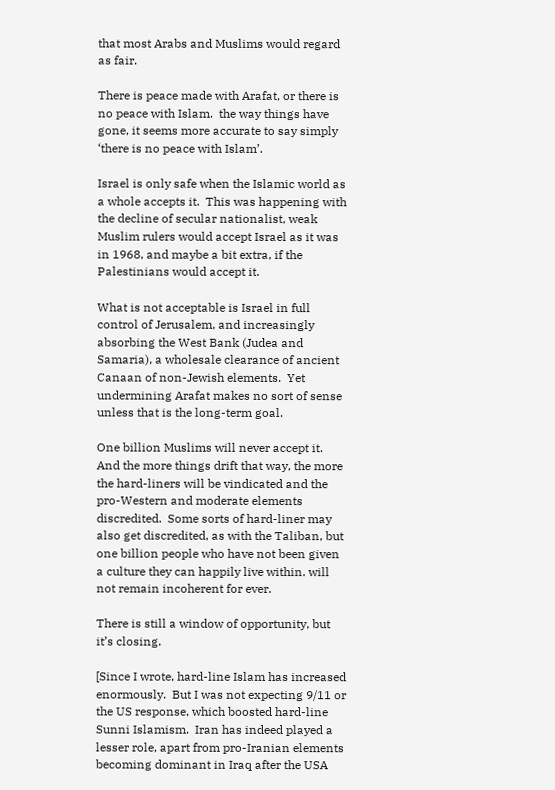that most Arabs and Muslims would regard as fair.

There is peace made with Arafat, or there is no peace with Islam.  the way things have gone, it seems more accurate to say simply ‘there is no peace with Islam’.

Israel is only safe when the Islamic world as a whole accepts it.  This was happening with the decline of secular nationalist, weak Muslim rulers would accept Israel as it was in 1968, and maybe a bit extra, if the Palestinians would accept it.

What is not acceptable is Israel in full control of Jerusalem, and increasingly absorbing the West Bank (Judea and Samaria), a wholesale clearance of ancient Canaan of non-Jewish elements.  Yet undermining Arafat makes no sort of sense unless that is the long-term goal.

One billion Muslims will never accept it.  And the more things drift that way, the more the hard-liners will be vindicated and the pro-Western and moderate elements discredited.  Some sorts of hard-liner may also get discredited, as with the Taliban, but one billion people who have not been given a culture they can happily live within. will not remain incoherent for ever.

There is still a window of opportunity, but it’s closing.

[Since I wrote, hard-line Islam has increased enormously.  But I was not expecting 9/11 or the US response, which boosted hard-line Sunni Islamism.  Iran has indeed played a lesser role, apart from pro-Iranian elements becoming dominant in Iraq after the USA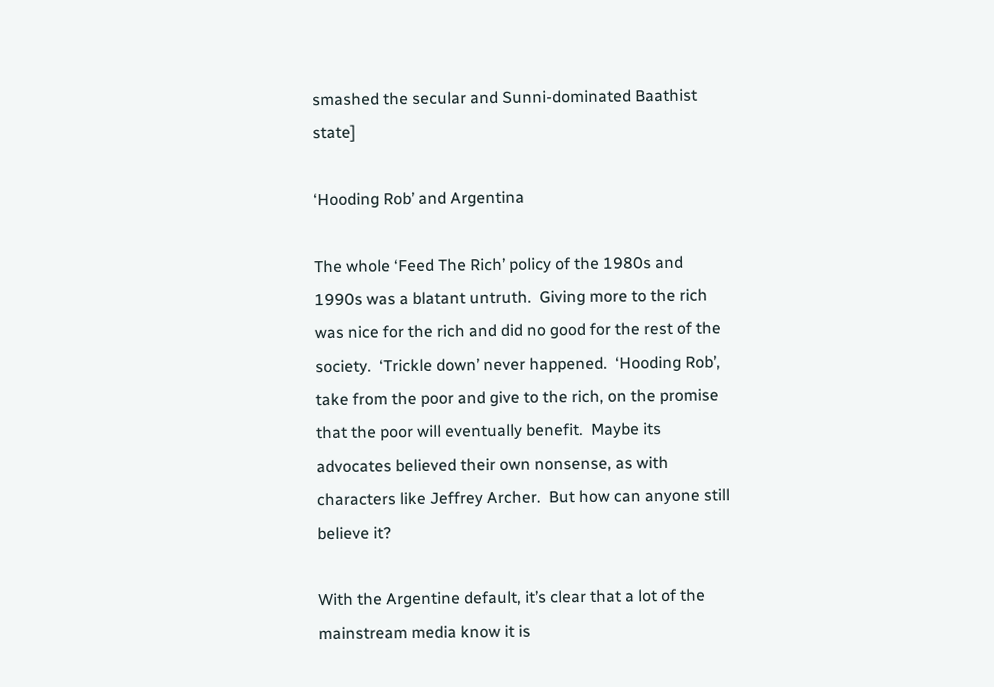smashed the secular and Sunni-dominated Baathist state]

‘Hooding Rob’ and Argentina

The whole ‘Feed The Rich’ policy of the 1980s and 1990s was a blatant untruth.  Giving more to the rich was nice for the rich and did no good for the rest of the society.  ‘Trickle down’ never happened.  ‘Hooding Rob’, take from the poor and give to the rich, on the promise that the poor will eventually benefit.  Maybe its advocates believed their own nonsense, as with characters like Jeffrey Archer.  But how can anyone still believe it?

With the Argentine default, it’s clear that a lot of the mainstream media know it is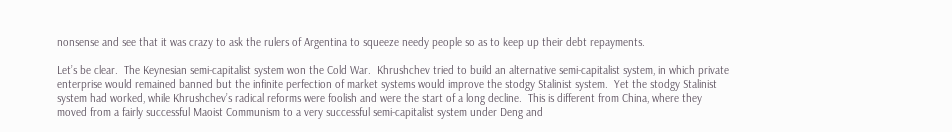nonsense and see that it was crazy to ask the rulers of Argentina to squeeze needy people so as to keep up their debt repayments.

Let’s be clear.  The Keynesian semi-capitalist system won the Cold War.  Khrushchev tried to build an alternative semi-capitalist system, in which private enterprise would remained banned but the infinite perfection of market systems would improve the stodgy Stalinist system.  Yet the stodgy Stalinist system had worked, while Khrushchev’s radical reforms were foolish and were the start of a long decline.  This is different from China, where they moved from a fairly successful Maoist Communism to a very successful semi-capitalist system under Deng and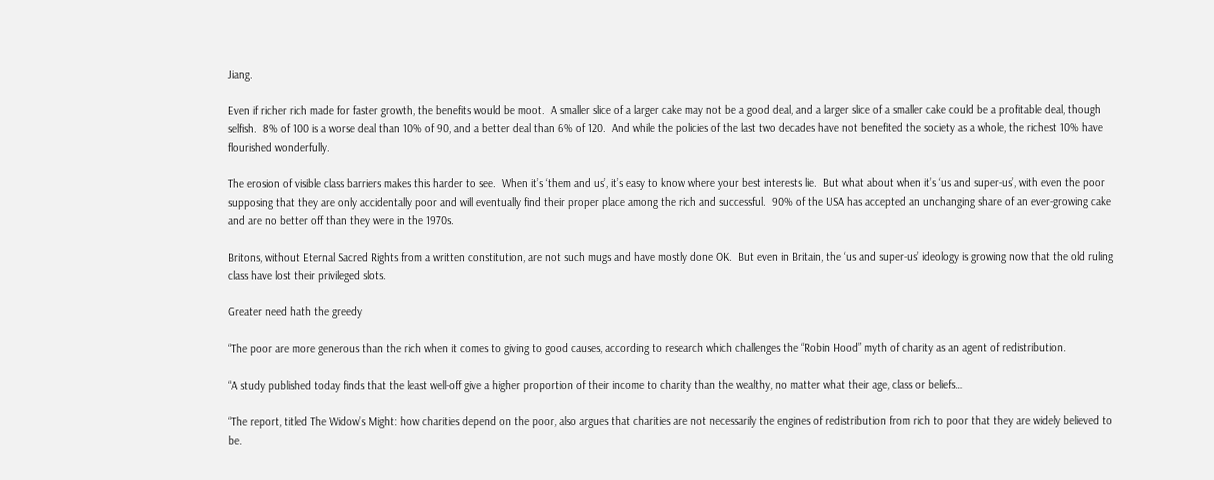Jiang.

Even if richer rich made for faster growth, the benefits would be moot.  A smaller slice of a larger cake may not be a good deal, and a larger slice of a smaller cake could be a profitable deal, though selfish.  8% of 100 is a worse deal than 10% of 90, and a better deal than 6% of 120.  And while the policies of the last two decades have not benefited the society as a whole, the richest 10% have flourished wonderfully.

The erosion of visible class barriers makes this harder to see.  When it’s ‘them and us’, it’s easy to know where your best interests lie.  But what about when it’s ‘us and super-us’, with even the poor supposing that they are only accidentally poor and will eventually find their proper place among the rich and successful.  90% of the USA has accepted an unchanging share of an ever-growing cake and are no better off than they were in the 1970s.

Britons, without Eternal Sacred Rights from a written constitution, are not such mugs and have mostly done OK.  But even in Britain, the ‘us and super-us’ ideology is growing now that the old ruling class have lost their privileged slots.

Greater need hath the greedy

“The poor are more generous than the rich when it comes to giving to good causes, according to research which challenges the “Robin Hood” myth of charity as an agent of redistribution.

“A study published today finds that the least well-off give a higher proportion of their income to charity than the wealthy, no matter what their age, class or beliefs…

“The report, titled The Widow’s Might: how charities depend on the poor, also argues that charities are not necessarily the engines of redistribution from rich to poor that they are widely believed to be.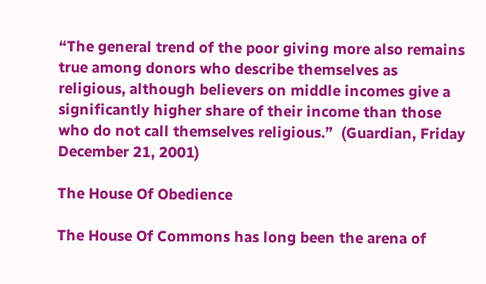“The general trend of the poor giving more also remains true among donors who describe themselves as religious, although believers on middle incomes give a significantly higher share of their income than those who do not call themselves religious.”  (Guardian, Friday December 21, 2001)

The House Of Obedience

The House Of Commons has long been the arena of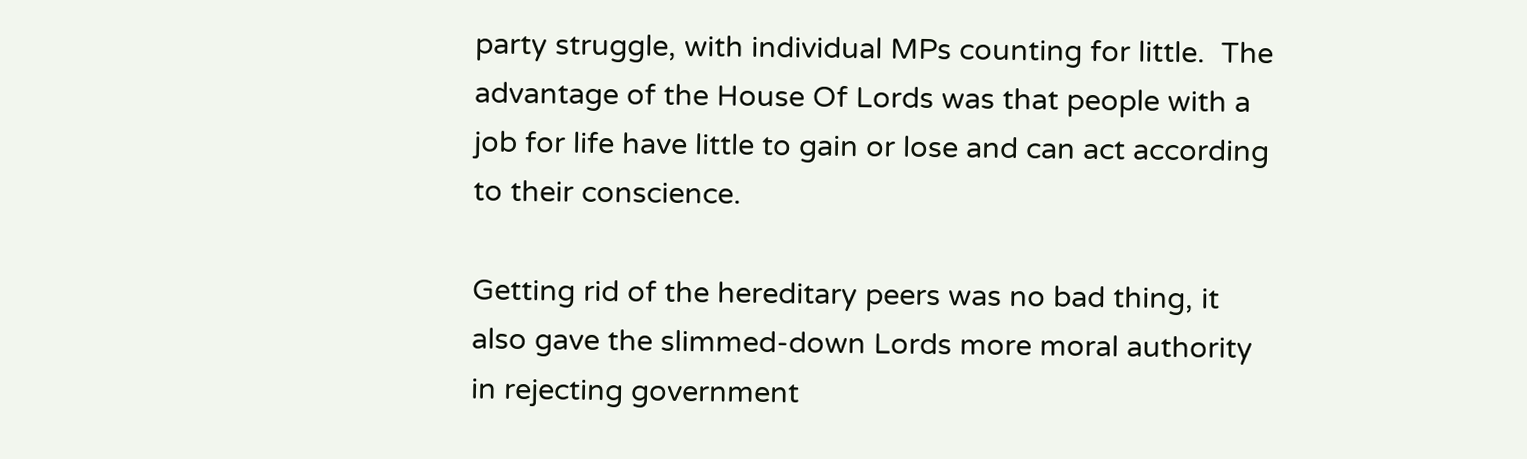party struggle, with individual MPs counting for little.  The advantage of the House Of Lords was that people with a job for life have little to gain or lose and can act according to their conscience.

Getting rid of the hereditary peers was no bad thing, it also gave the slimmed-down Lords more moral authority in rejecting government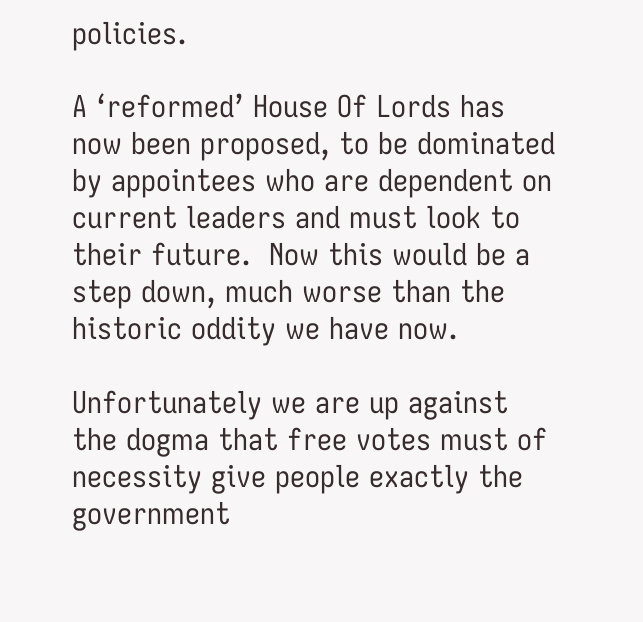policies.

A ‘reformed’ House Of Lords has now been proposed, to be dominated by appointees who are dependent on current leaders and must look to their future.  Now this would be a step down, much worse than the historic oddity we have now.

Unfortunately we are up against the dogma that free votes must of necessity give people exactly the government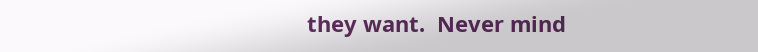they want.  Never mind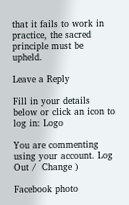that it fails to work in practice, the sacred principle must be upheld.

Leave a Reply

Fill in your details below or click an icon to log in: Logo

You are commenting using your account. Log Out /  Change )

Facebook photo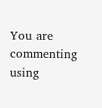You are commenting using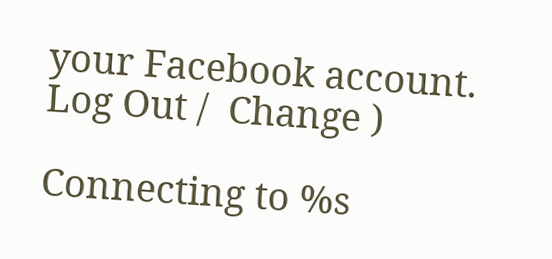your Facebook account. Log Out /  Change )

Connecting to %s